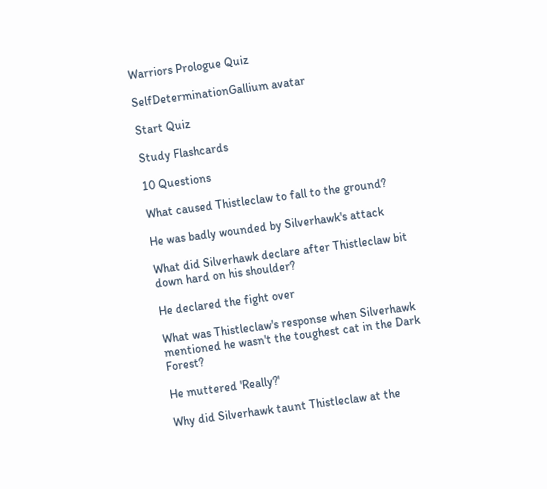Warriors Prologue Quiz

SelfDeterminationGallium avatar

Start Quiz

Study Flashcards

10 Questions

What caused Thistleclaw to fall to the ground?

He was badly wounded by Silverhawk's attack

What did Silverhawk declare after Thistleclaw bit down hard on his shoulder?

He declared the fight over

What was Thistleclaw's response when Silverhawk mentioned he wasn't the toughest cat in the Dark Forest?

He muttered 'Really?'

Why did Silverhawk taunt Thistleclaw at the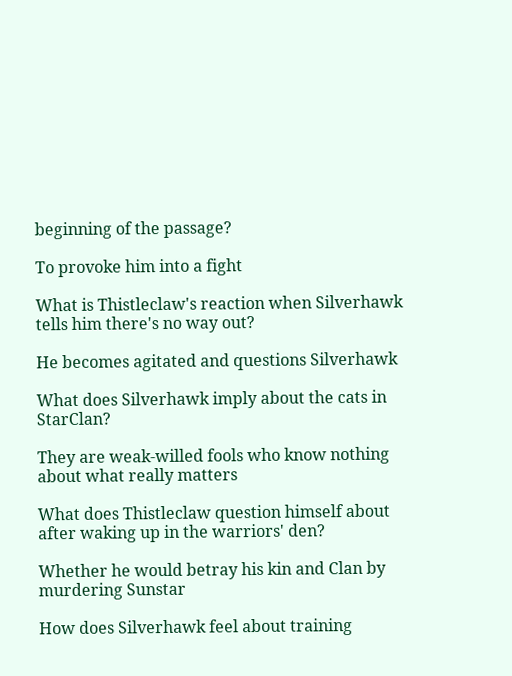beginning of the passage?

To provoke him into a fight

What is Thistleclaw's reaction when Silverhawk tells him there's no way out?

He becomes agitated and questions Silverhawk

What does Silverhawk imply about the cats in StarClan?

They are weak-willed fools who know nothing about what really matters

What does Thistleclaw question himself about after waking up in the warriors' den?

Whether he would betray his kin and Clan by murdering Sunstar

How does Silverhawk feel about training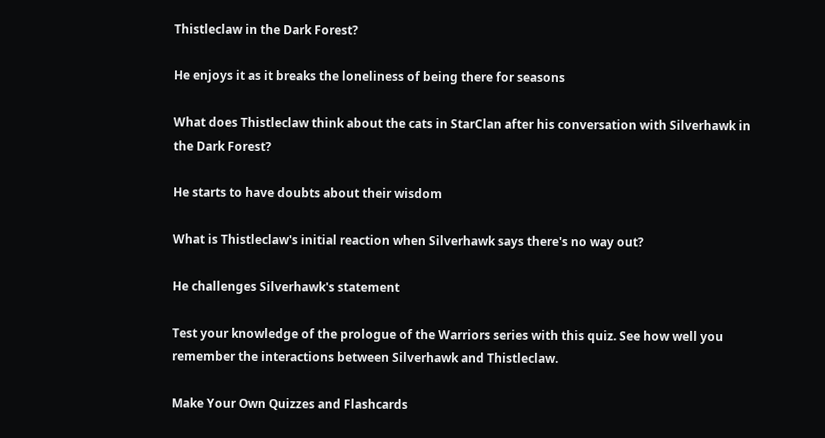Thistleclaw in the Dark Forest?

He enjoys it as it breaks the loneliness of being there for seasons

What does Thistleclaw think about the cats in StarClan after his conversation with Silverhawk in the Dark Forest?

He starts to have doubts about their wisdom

What is Thistleclaw's initial reaction when Silverhawk says there's no way out?

He challenges Silverhawk's statement

Test your knowledge of the prologue of the Warriors series with this quiz. See how well you remember the interactions between Silverhawk and Thistleclaw.

Make Your Own Quizzes and Flashcards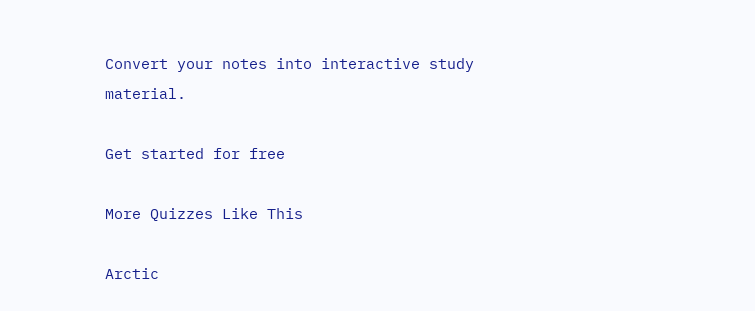Convert your notes into interactive study material.

Get started for free

More Quizzes Like This

Arctic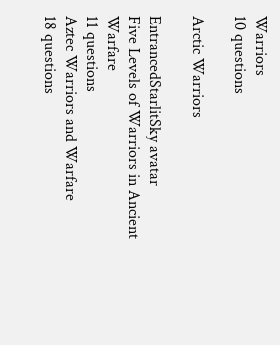Warriors
10 questions

Arctic Warriors

EntrancedStarlitSky avatar
Five Levels of Warriors in Ancient Warfare
11 questions
Aztec Warriors and Warfare
18 questions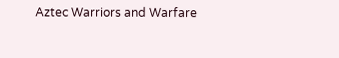Aztec Warriors and Warfare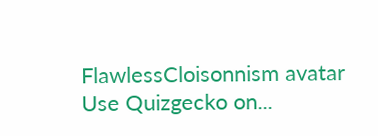FlawlessCloisonnism avatar
Use Quizgecko on...